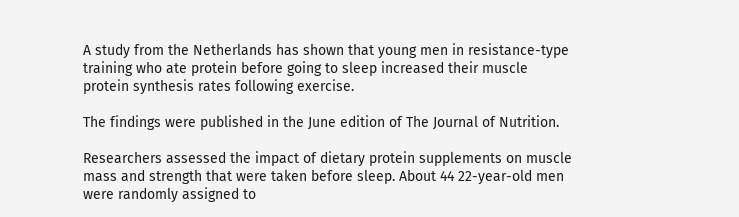A study from the Netherlands has shown that young men in resistance-type training who ate protein before going to sleep increased their muscle protein synthesis rates following exercise.

The findings were published in the June edition of The Journal of Nutrition.

Researchers assessed the impact of dietary protein supplements on muscle mass and strength that were taken before sleep. About 44 22-year-old men were randomly assigned to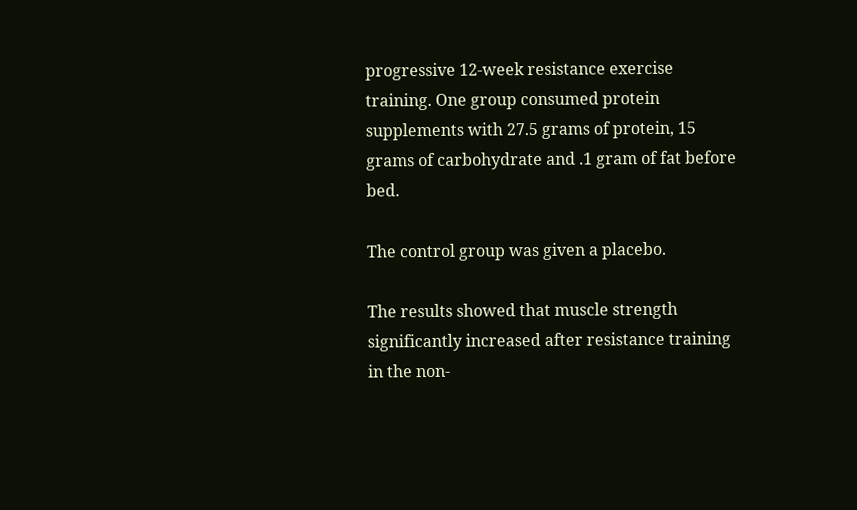progressive 12-week resistance exercise training. One group consumed protein supplements with 27.5 grams of protein, 15 grams of carbohydrate and .1 gram of fat before bed.

The control group was given a placebo.

The results showed that muscle strength significantly increased after resistance training in the non-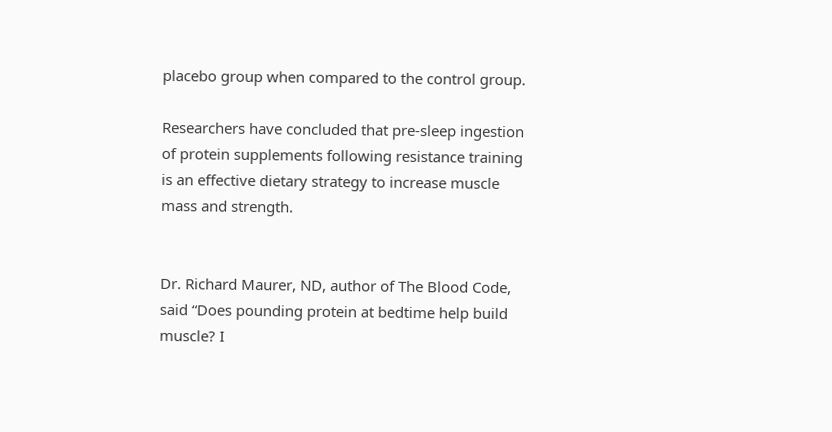placebo group when compared to the control group.

Researchers have concluded that pre-sleep ingestion of protein supplements following resistance training is an effective dietary strategy to increase muscle mass and strength.


Dr. Richard Maurer, ND, author of The Blood Code, said “Does pounding protein at bedtime help build muscle? I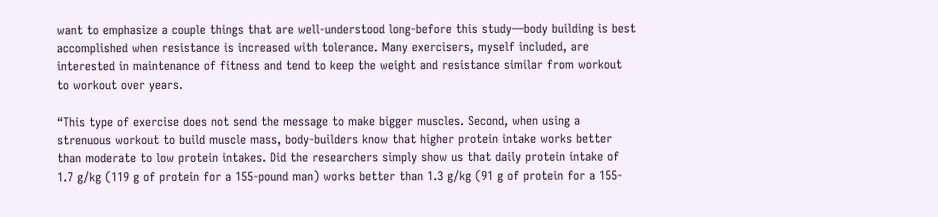want to emphasize a couple things that are well-understood long-before this study—body building is best accomplished when resistance is increased with tolerance. Many exercisers, myself included, are interested in maintenance of fitness and tend to keep the weight and resistance similar from workout to workout over years.

“This type of exercise does not send the message to make bigger muscles. Second, when using a strenuous workout to build muscle mass, body-builders know that higher protein intake works better than moderate to low protein intakes. Did the researchers simply show us that daily protein intake of 1.7 g/kg (119 g of protein for a 155-pound man) works better than 1.3 g/kg (91 g of protein for a 155-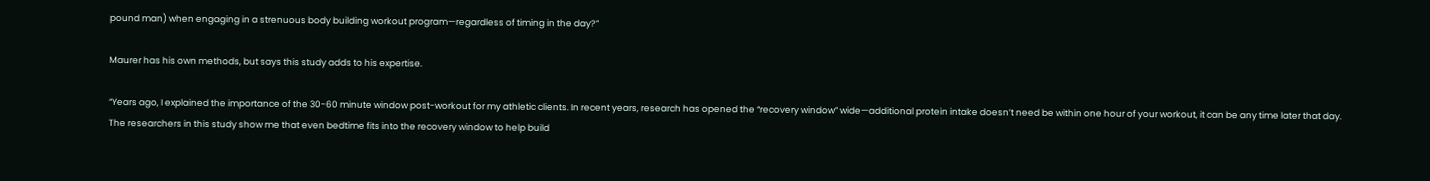pound man) when engaging in a strenuous body building workout program—regardless of timing in the day?”

Maurer has his own methods, but says this study adds to his expertise.

“Years ago, I explained the importance of the 30-60 minute window post-workout for my athletic clients. In recent years, research has opened the “recovery window” wide—additional protein intake doesn’t need be within one hour of your workout, it can be any time later that day. The researchers in this study show me that even bedtime fits into the recovery window to help build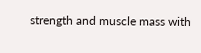strength and muscle mass with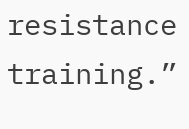resistance training.”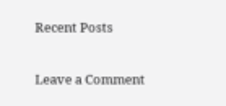Recent Posts

Leave a Comment